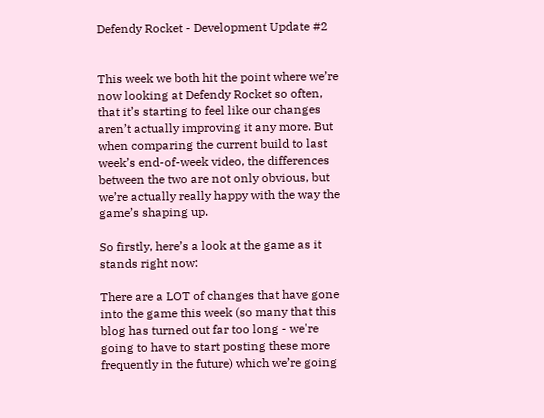Defendy Rocket - Development Update #2


This week we both hit the point where we’re now looking at Defendy Rocket so often, that it’s starting to feel like our changes aren’t actually improving it any more. But when comparing the current build to last week’s end-of-week video, the differences between the two are not only obvious, but we’re actually really happy with the way the game’s shaping up.

So firstly, here’s a look at the game as it stands right now:

There are a LOT of changes that have gone into the game this week (so many that this blog has turned out far too long - we're going to have to start posting these more frequently in the future) which we’re going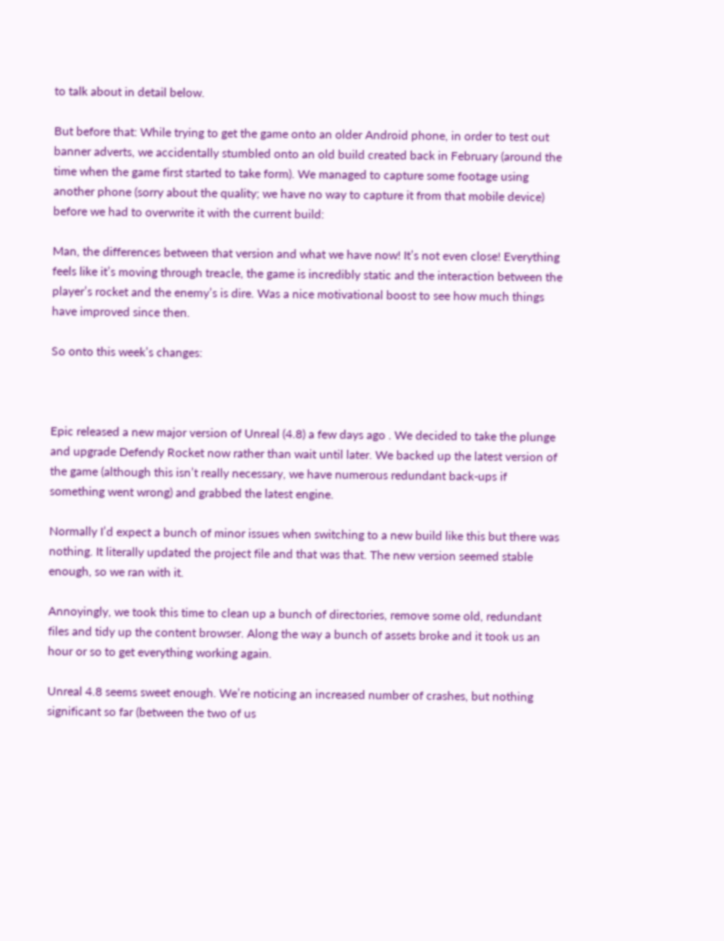to talk about in detail below.

But before that: While trying to get the game onto an older Android phone, in order to test out banner adverts, we accidentally stumbled onto an old build created back in February (around the time when the game first started to take form). We managed to capture some footage using another phone (sorry about the quality; we have no way to capture it from that mobile device) before we had to overwrite it with the current build:

Man, the differences between that version and what we have now! It’s not even close! Everything feels like it’s moving through treacle, the game is incredibly static and the interaction between the player’s rocket and the enemy’s is dire. Was a nice motivational boost to see how much things have improved since then.

So onto this week’s changes:



Epic released a new major version of Unreal (4.8) a few days ago . We decided to take the plunge and upgrade Defendy Rocket now rather than wait until later. We backed up the latest version of the game (although this isn’t really necessary, we have numerous redundant back-ups if something went wrong) and grabbed the latest engine.

Normally I’d expect a bunch of minor issues when switching to a new build like this but there was nothing. It literally updated the project file and that was that. The new version seemed stable enough, so we ran with it.

Annoyingly, we took this time to clean up a bunch of directories, remove some old, redundant files and tidy up the content browser. Along the way a bunch of assets broke and it took us an hour or so to get everything working again.

Unreal 4.8 seems sweet enough. We’re noticing an increased number of crashes, but nothing significant so far (between the two of us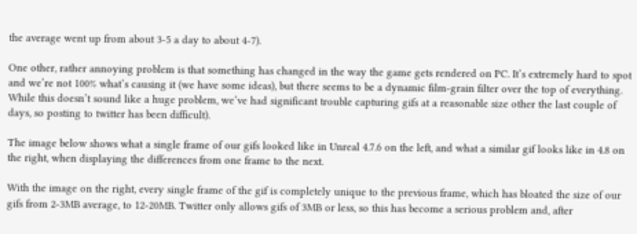the average went up from about 3-5 a day to about 4-7).

One other, rather annoying problem is that something has changed in the way the game gets rendered on PC. It’s extremely hard to spot and we’re not 100% what’s causing it (we have some ideas), but there seems to be a dynamic film-grain filter over the top of everything. While this doesn’t sound like a huge problem, we’ve had significant trouble capturing gifs at a reasonable size other the last couple of days, so posting to twitter has been difficult).

The image below shows what a single frame of our gifs looked like in Unreal 4.7.6 on the left, and what a similar gif looks like in 4.8 on the right, when displaying the differences from one frame to the next.

With the image on the right, every single frame of the gif is completely unique to the previous frame, which has bloated the size of our gifs from 2-3MB average, to 12-20MB. Twitter only allows gifs of 3MB or less, so this has become a serious problem and, after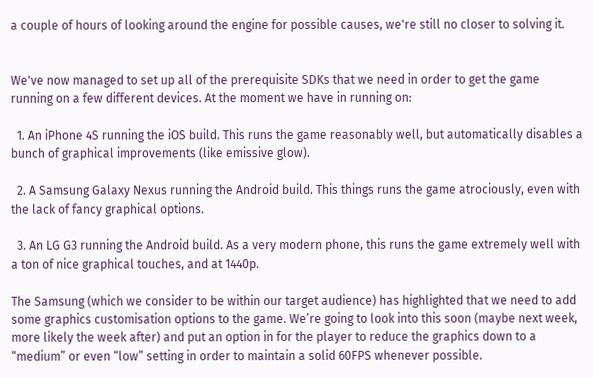a couple of hours of looking around the engine for possible causes, we're still no closer to solving it.


We've now managed to set up all of the prerequisite SDKs that we need in order to get the game running on a few different devices. At the moment we have in running on:

  1. An iPhone 4S running the iOS build. This runs the game reasonably well, but automatically disables a bunch of graphical improvements (like emissive glow).

  2. A Samsung Galaxy Nexus running the Android build. This things runs the game atrociously, even with the lack of fancy graphical options.

  3. An LG G3 running the Android build. As a very modern phone, this runs the game extremely well with a ton of nice graphical touches, and at 1440p.

The Samsung (which we consider to be within our target audience) has highlighted that we need to add some graphics customisation options to the game. We’re going to look into this soon (maybe next week, more likely the week after) and put an option in for the player to reduce the graphics down to a “medium” or even “low” setting in order to maintain a solid 60FPS whenever possible.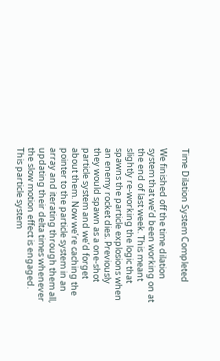Time Dilation System Completed

We finished off the time dilation system that we’d been working on at the end of last week. This meant slightly re-working the logic that spawns the particle explosions when an enemy rocket dies. Previously they would spawn as a one-shot particle system and we’d forget about them. Now we’re caching the pointer to the particle system in an array and iterating through them all, updating their delta times whenever the slow motion effect is engaged. This particle system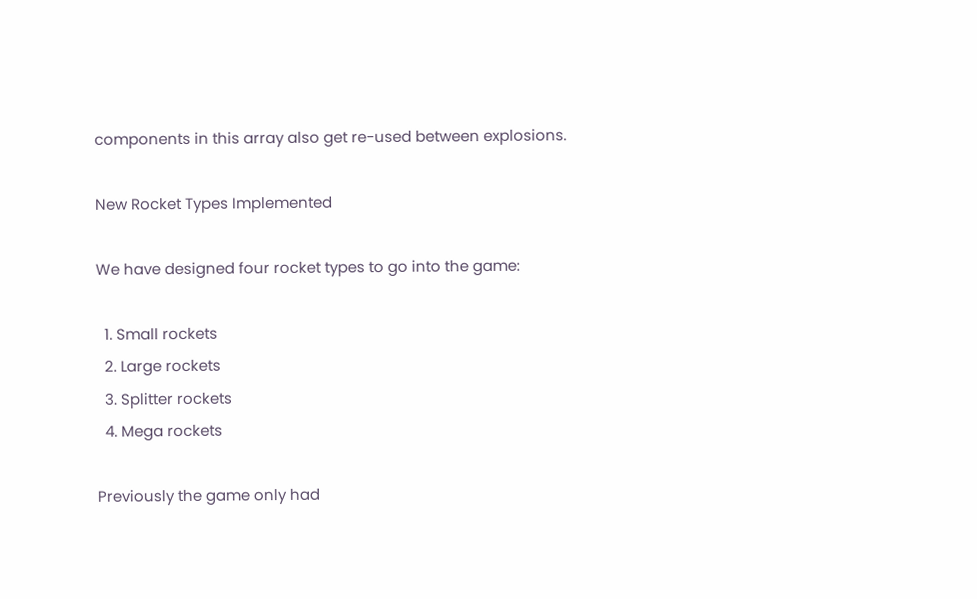components in this array also get re-used between explosions.

New Rocket Types Implemented

We have designed four rocket types to go into the game:

  1. Small rockets
  2. Large rockets
  3. Splitter rockets
  4. Mega rockets

Previously the game only had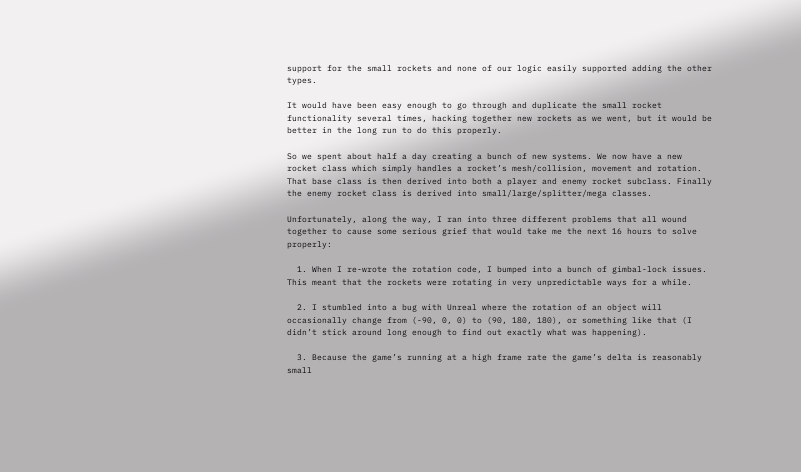support for the small rockets and none of our logic easily supported adding the other types.

It would have been easy enough to go through and duplicate the small rocket functionality several times, hacking together new rockets as we went, but it would be better in the long run to do this properly.

So we spent about half a day creating a bunch of new systems. We now have a new rocket class which simply handles a rocket’s mesh/collision, movement and rotation. That base class is then derived into both a player and enemy rocket subclass. Finally the enemy rocket class is derived into small/large/splitter/mega classes.

Unfortunately, along the way, I ran into three different problems that all wound together to cause some serious grief that would take me the next 16 hours to solve properly:

  1. When I re-wrote the rotation code, I bumped into a bunch of gimbal-lock issues. This meant that the rockets were rotating in very unpredictable ways for a while.

  2. I stumbled into a bug with Unreal where the rotation of an object will occasionally change from (-90, 0, 0) to (90, 180, 180), or something like that (I didn’t stick around long enough to find out exactly what was happening).

  3. Because the game’s running at a high frame rate the game’s delta is reasonably small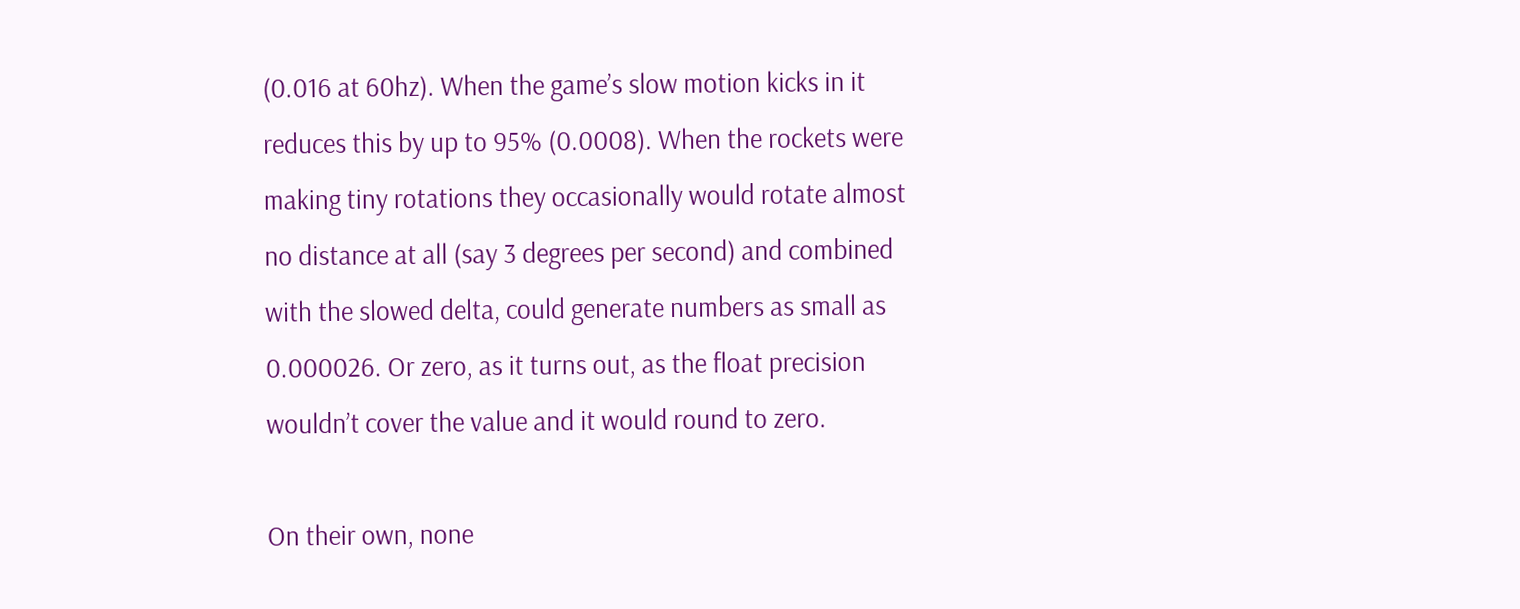(0.016 at 60hz). When the game’s slow motion kicks in it reduces this by up to 95% (0.0008). When the rockets were making tiny rotations they occasionally would rotate almost no distance at all (say 3 degrees per second) and combined with the slowed delta, could generate numbers as small as 0.000026. Or zero, as it turns out, as the float precision wouldn’t cover the value and it would round to zero.

On their own, none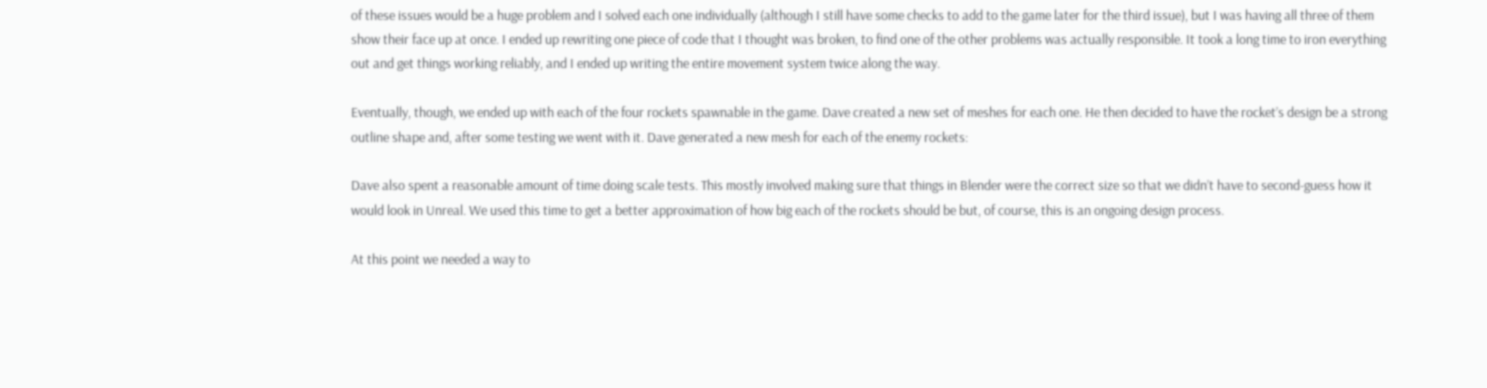of these issues would be a huge problem and I solved each one individually (although I still have some checks to add to the game later for the third issue), but I was having all three of them show their face up at once. I ended up rewriting one piece of code that I thought was broken, to find one of the other problems was actually responsible. It took a long time to iron everything out and get things working reliably, and I ended up writing the entire movement system twice along the way.

Eventually, though, we ended up with each of the four rockets spawnable in the game. Dave created a new set of meshes for each one. He then decided to have the rocket’s design be a strong outline shape and, after some testing we went with it. Dave generated a new mesh for each of the enemy rockets:

Dave also spent a reasonable amount of time doing scale tests. This mostly involved making sure that things in Blender were the correct size so that we didn’t have to second-guess how it would look in Unreal. We used this time to get a better approximation of how big each of the rockets should be but, of course, this is an ongoing design process.

At this point we needed a way to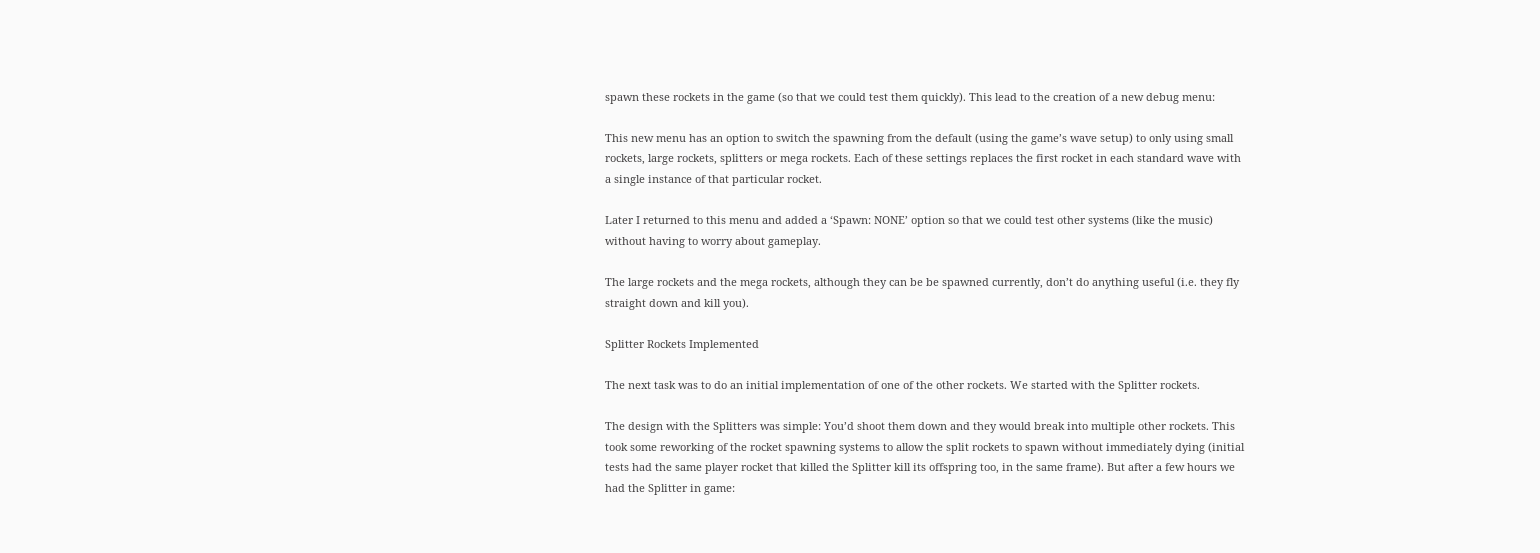spawn these rockets in the game (so that we could test them quickly). This lead to the creation of a new debug menu:

This new menu has an option to switch the spawning from the default (using the game’s wave setup) to only using small rockets, large rockets, splitters or mega rockets. Each of these settings replaces the first rocket in each standard wave with a single instance of that particular rocket.

Later I returned to this menu and added a ‘Spawn: NONE’ option so that we could test other systems (like the music) without having to worry about gameplay.

The large rockets and the mega rockets, although they can be be spawned currently, don’t do anything useful (i.e. they fly straight down and kill you).

Splitter Rockets Implemented

The next task was to do an initial implementation of one of the other rockets. We started with the Splitter rockets.

The design with the Splitters was simple: You’d shoot them down and they would break into multiple other rockets. This took some reworking of the rocket spawning systems to allow the split rockets to spawn without immediately dying (initial tests had the same player rocket that killed the Splitter kill its offspring too, in the same frame). But after a few hours we had the Splitter in game: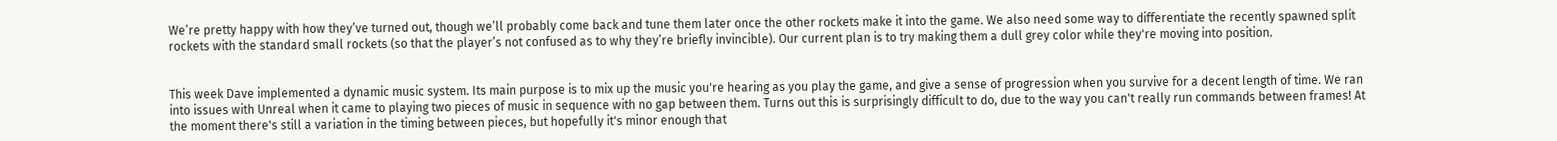We’re pretty happy with how they’ve turned out, though we’ll probably come back and tune them later once the other rockets make it into the game. We also need some way to differentiate the recently spawned split rockets with the standard small rockets (so that the player’s not confused as to why they’re briefly invincible). Our current plan is to try making them a dull grey color while they're moving into position.


This week Dave implemented a dynamic music system. Its main purpose is to mix up the music you're hearing as you play the game, and give a sense of progression when you survive for a decent length of time. We ran into issues with Unreal when it came to playing two pieces of music in sequence with no gap between them. Turns out this is surprisingly difficult to do, due to the way you can't really run commands between frames! At the moment there's still a variation in the timing between pieces, but hopefully it's minor enough that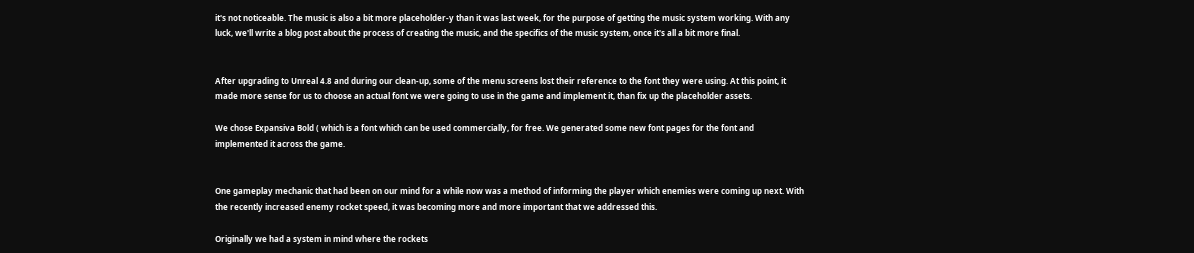it's not noticeable. The music is also a bit more placeholder-y than it was last week, for the purpose of getting the music system working. With any luck, we'll write a blog post about the process of creating the music, and the specifics of the music system, once it's all a bit more final.


After upgrading to Unreal 4.8 and during our clean-up, some of the menu screens lost their reference to the font they were using. At this point, it made more sense for us to choose an actual font we were going to use in the game and implement it, than fix up the placeholder assets.

We chose Expansiva Bold ( which is a font which can be used commercially, for free. We generated some new font pages for the font and implemented it across the game.


One gameplay mechanic that had been on our mind for a while now was a method of informing the player which enemies were coming up next. With the recently increased enemy rocket speed, it was becoming more and more important that we addressed this.

Originally we had a system in mind where the rockets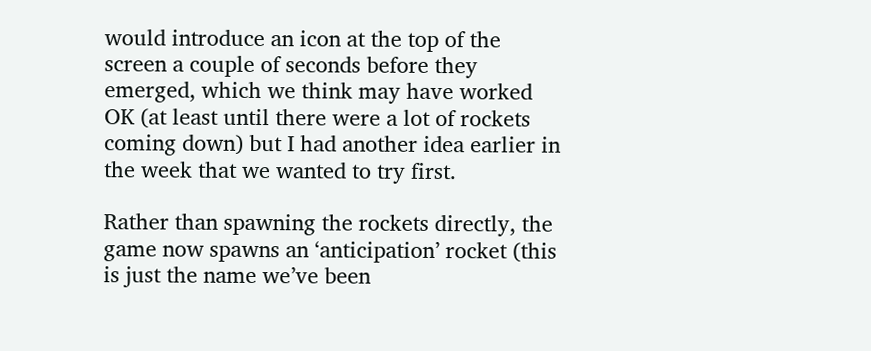would introduce an icon at the top of the screen a couple of seconds before they emerged, which we think may have worked OK (at least until there were a lot of rockets coming down) but I had another idea earlier in the week that we wanted to try first.

Rather than spawning the rockets directly, the game now spawns an ‘anticipation’ rocket (this is just the name we’ve been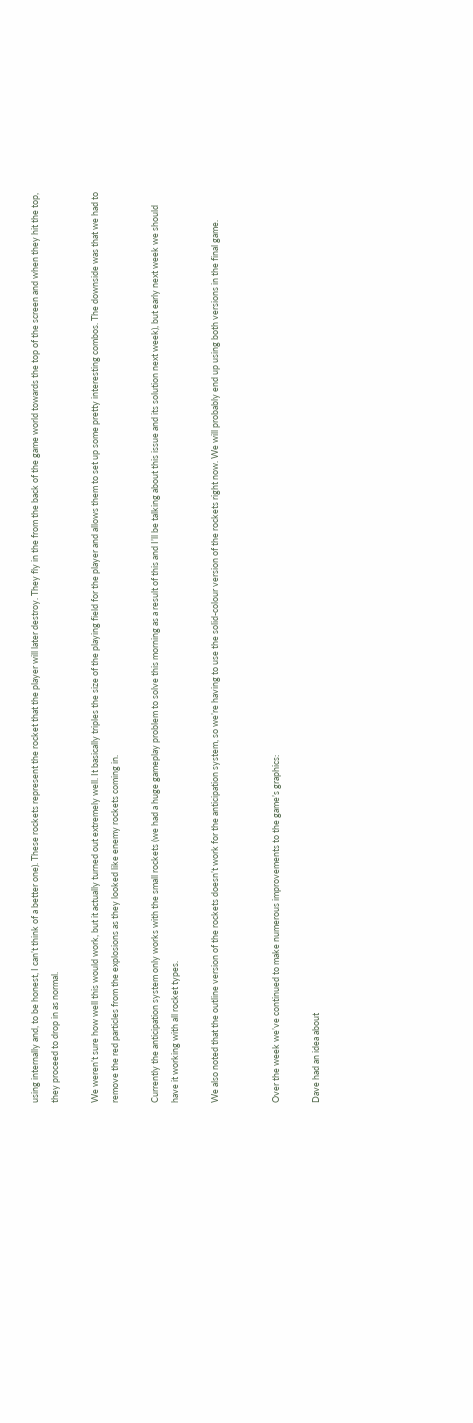using internally and, to be honest, I can’t think of a better one). These rockets represent the rocket that the player will later destroy. They fly in the from the back of the game world towards the top of the screen and when they hit the top, they proceed to drop in as normal.

We weren’t sure how well this would work, but it actually turned out extremely well. It basically triples the size of the playing field for the player and allows them to set up some pretty interesting combos. The downside was that we had to remove the red particles from the explosions as they looked like enemy rockets coming in.

Currently the anticipation system only works with the small rockets (we had a huge gameplay problem to solve this morning as a result of this and I’ll be talking about this issue and its solution next week), but early next week we should have it working with all rocket types.

We also noted that the outline version of the rockets doesn’t work for the anticipation system, so we’re having to use the solid-colour version of the rockets right now. We will probably end up using both versions in the final game.


Over the week we’ve continued to make numerous improvements to the game’s graphics:

Dave had an idea about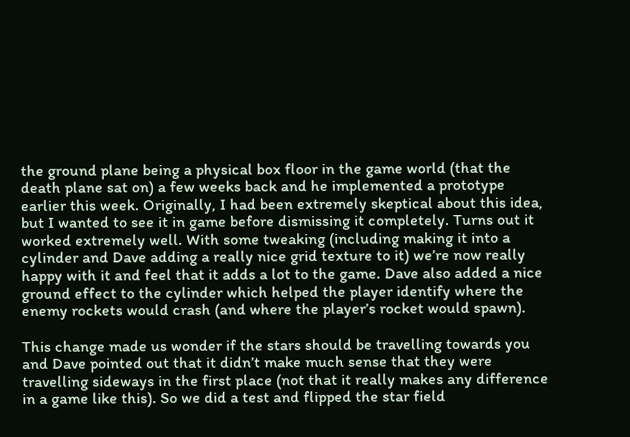the ground plane being a physical box floor in the game world (that the death plane sat on) a few weeks back and he implemented a prototype earlier this week. Originally, I had been extremely skeptical about this idea, but I wanted to see it in game before dismissing it completely. Turns out it worked extremely well. With some tweaking (including making it into a cylinder and Dave adding a really nice grid texture to it) we’re now really happy with it and feel that it adds a lot to the game. Dave also added a nice ground effect to the cylinder which helped the player identify where the enemy rockets would crash (and where the player’s rocket would spawn).

This change made us wonder if the stars should be travelling towards you and Dave pointed out that it didn’t make much sense that they were travelling sideways in the first place (not that it really makes any difference in a game like this). So we did a test and flipped the star field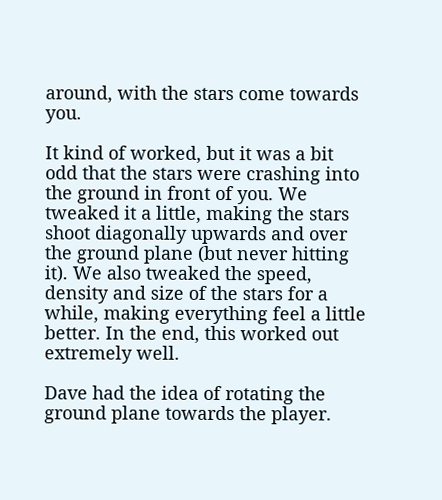around, with the stars come towards you.

It kind of worked, but it was a bit odd that the stars were crashing into the ground in front of you. We tweaked it a little, making the stars shoot diagonally upwards and over the ground plane (but never hitting it). We also tweaked the speed, density and size of the stars for a while, making everything feel a little better. In the end, this worked out extremely well.

Dave had the idea of rotating the ground plane towards the player.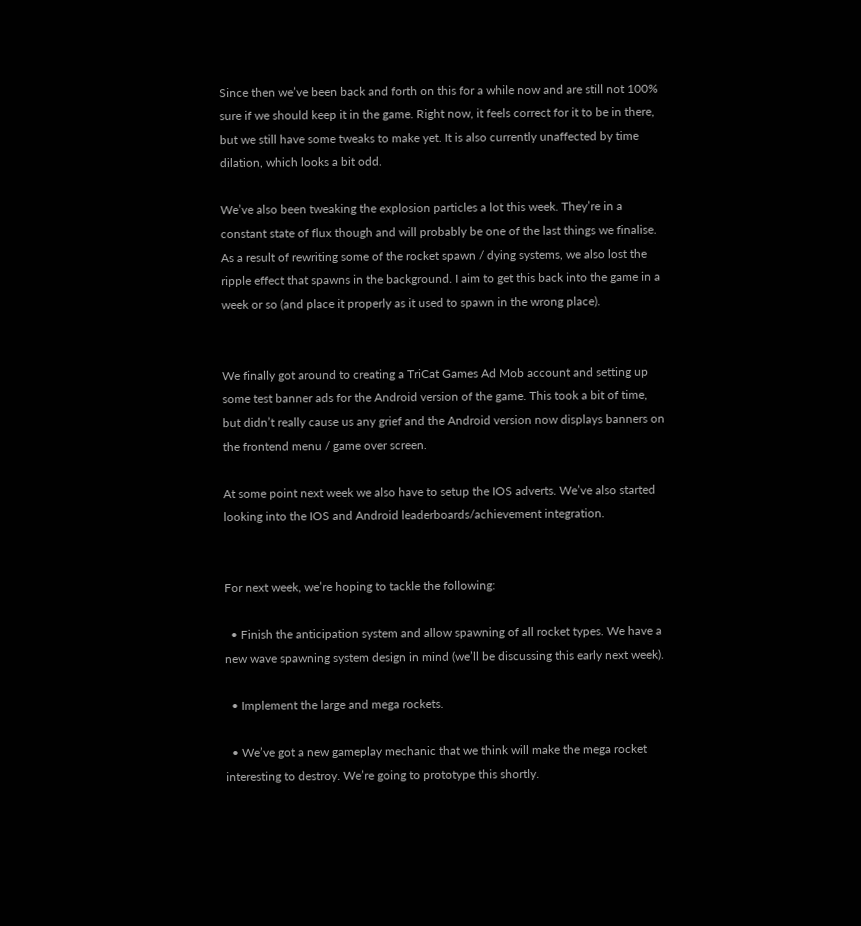Since then we’ve been back and forth on this for a while now and are still not 100% sure if we should keep it in the game. Right now, it feels correct for it to be in there, but we still have some tweaks to make yet. It is also currently unaffected by time dilation, which looks a bit odd.

We’ve also been tweaking the explosion particles a lot this week. They’re in a constant state of flux though and will probably be one of the last things we finalise. As a result of rewriting some of the rocket spawn / dying systems, we also lost the ripple effect that spawns in the background. I aim to get this back into the game in a week or so (and place it properly as it used to spawn in the wrong place).


We finally got around to creating a TriCat Games Ad Mob account and setting up some test banner ads for the Android version of the game. This took a bit of time, but didn’t really cause us any grief and the Android version now displays banners on the frontend menu / game over screen.

At some point next week we also have to setup the IOS adverts. We’ve also started looking into the IOS and Android leaderboards/achievement integration.


For next week, we’re hoping to tackle the following:

  • Finish the anticipation system and allow spawning of all rocket types. We have a new wave spawning system design in mind (we’ll be discussing this early next week).

  • Implement the large and mega rockets.

  • We’ve got a new gameplay mechanic that we think will make the mega rocket interesting to destroy. We’re going to prototype this shortly.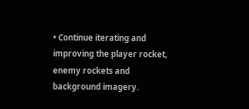• Continue iterating and improving the player rocket, enemy rockets and background imagery.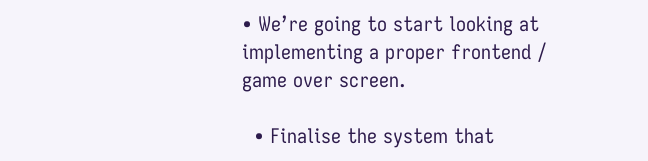• We’re going to start looking at implementing a proper frontend / game over screen.

  • Finalise the system that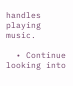handles playing music.

  • Continue looking into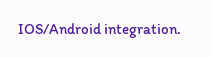IOS/Android integration.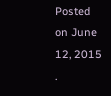Posted on June 12, 2015 .